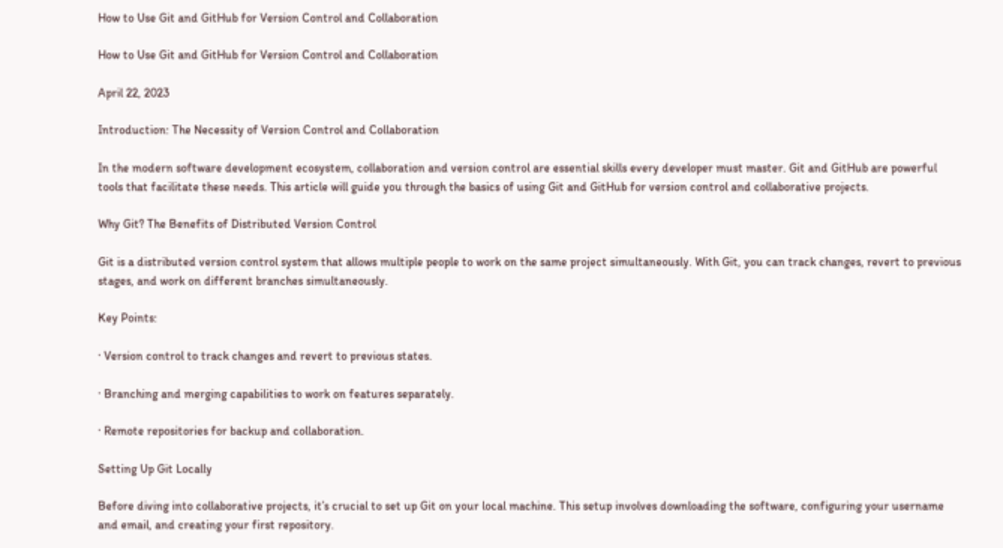How to Use Git and GitHub for Version Control and Collaboration

How to Use Git and GitHub for Version Control and Collaboration

April 22, 2023

Introduction: The Necessity of Version Control and Collaboration

In the modern software development ecosystem, collaboration and version control are essential skills every developer must master. Git and GitHub are powerful tools that facilitate these needs. This article will guide you through the basics of using Git and GitHub for version control and collaborative projects.

Why Git? The Benefits of Distributed Version Control

Git is a distributed version control system that allows multiple people to work on the same project simultaneously. With Git, you can track changes, revert to previous stages, and work on different branches simultaneously.

Key Points:

· Version control to track changes and revert to previous states.

· Branching and merging capabilities to work on features separately.

· Remote repositories for backup and collaboration.

Setting Up Git Locally

Before diving into collaborative projects, it’s crucial to set up Git on your local machine. This setup involves downloading the software, configuring your username and email, and creating your first repository.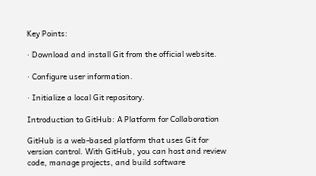Key Points:

· Download and install Git from the official website.

· Configure user information.

· Initialize a local Git repository.

Introduction to GitHub: A Platform for Collaboration

GitHub is a web-based platform that uses Git for version control. With GitHub, you can host and review code, manage projects, and build software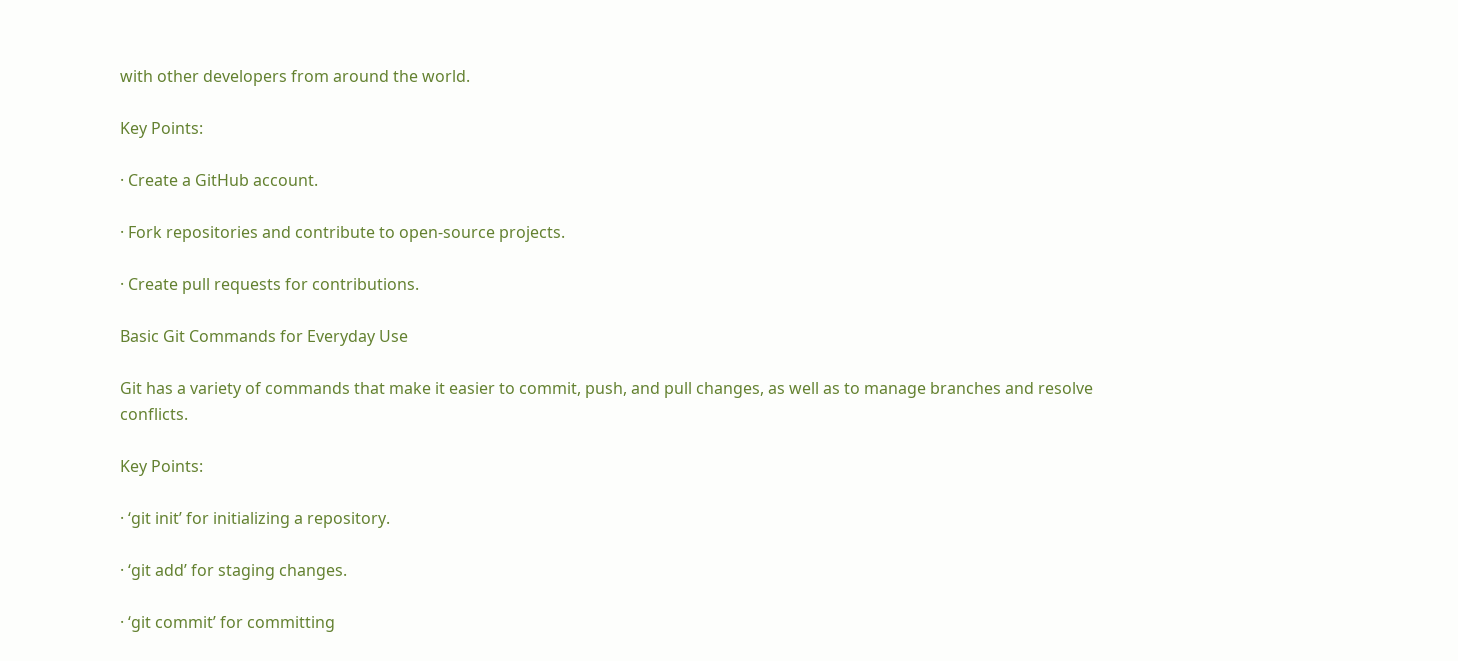with other developers from around the world.

Key Points:

· Create a GitHub account.

· Fork repositories and contribute to open-source projects.

· Create pull requests for contributions.

Basic Git Commands for Everyday Use

Git has a variety of commands that make it easier to commit, push, and pull changes, as well as to manage branches and resolve conflicts.

Key Points:

· ‘git init’ for initializing a repository.

· ‘git add’ for staging changes.

· ‘git commit’ for committing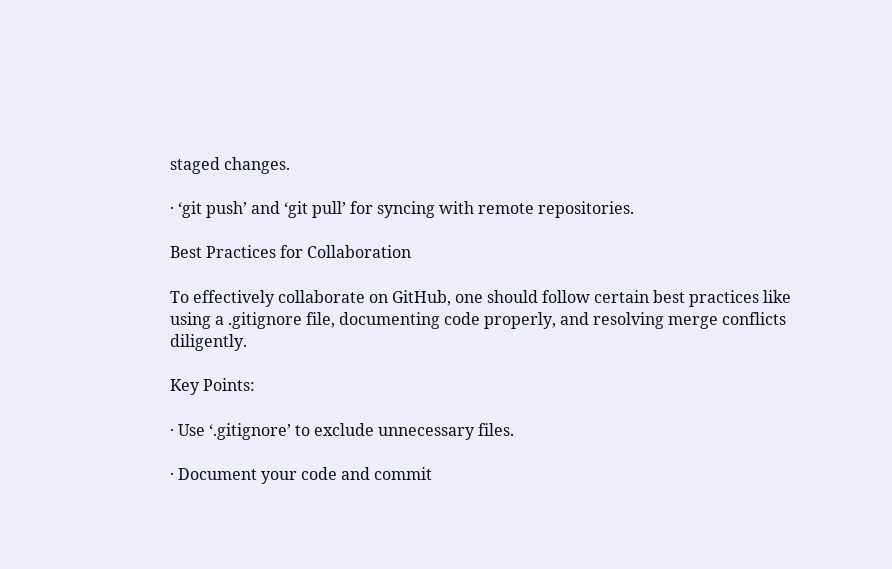staged changes.

· ‘git push’ and ‘git pull’ for syncing with remote repositories.

Best Practices for Collaboration

To effectively collaborate on GitHub, one should follow certain best practices like using a .gitignore file, documenting code properly, and resolving merge conflicts diligently.

Key Points:

· Use ‘.gitignore’ to exclude unnecessary files.

· Document your code and commit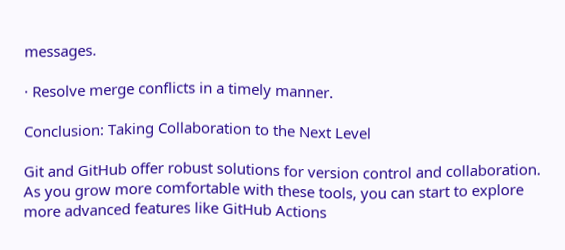messages.

· Resolve merge conflicts in a timely manner.

Conclusion: Taking Collaboration to the Next Level

Git and GitHub offer robust solutions for version control and collaboration. As you grow more comfortable with these tools, you can start to explore more advanced features like GitHub Actions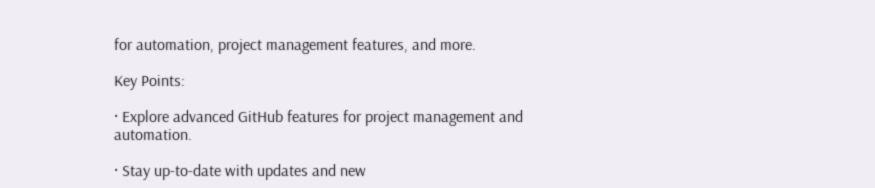for automation, project management features, and more.

Key Points:

· Explore advanced GitHub features for project management and automation.

· Stay up-to-date with updates and new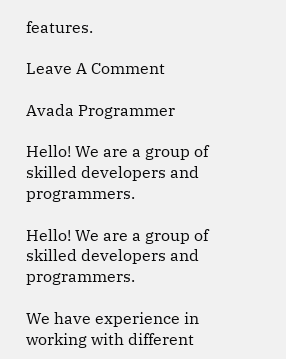features.

Leave A Comment

Avada Programmer

Hello! We are a group of skilled developers and programmers.

Hello! We are a group of skilled developers and programmers.

We have experience in working with different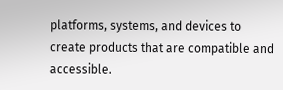platforms, systems, and devices to create products that are compatible and accessible.